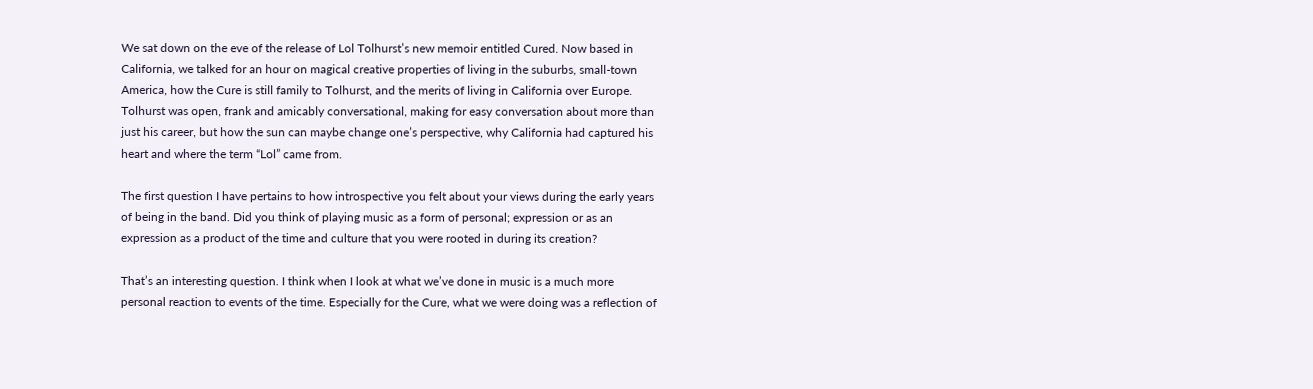We sat down on the eve of the release of Lol Tolhurst’s new memoir entitled Cured. Now based in California, we talked for an hour on magical creative properties of living in the suburbs, small-town America, how the Cure is still family to Tolhurst, and the merits of living in California over Europe. Tolhurst was open, frank and amicably conversational, making for easy conversation about more than just his career, but how the sun can maybe change one’s perspective, why California had captured his heart and where the term “Lol” came from.

The first question I have pertains to how introspective you felt about your views during the early years of being in the band. Did you think of playing music as a form of personal; expression or as an expression as a product of the time and culture that you were rooted in during its creation?

That’s an interesting question. I think when I look at what we’ve done in music is a much more personal reaction to events of the time. Especially for the Cure, what we were doing was a reflection of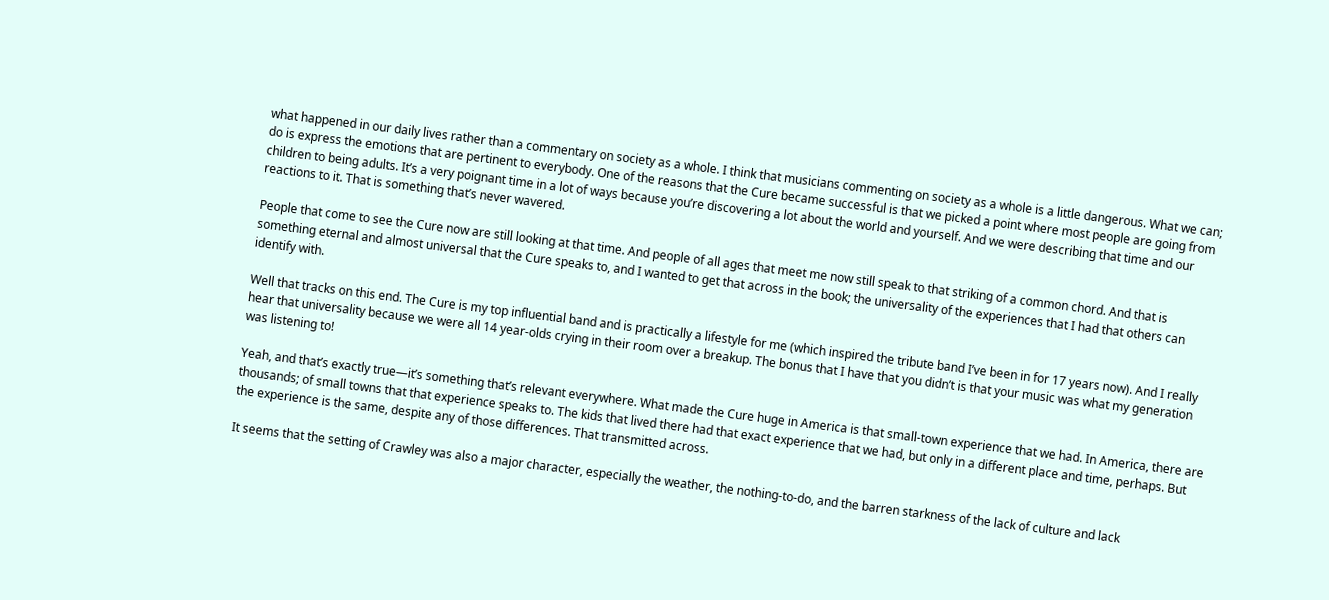what happened in our daily lives rather than a commentary on society as a whole. I think that musicians commenting on society as a whole is a little dangerous. What we can; do is express the emotions that are pertinent to everybody. One of the reasons that the Cure became successful is that we picked a point where most people are going from children to being adults. It’s a very poignant time in a lot of ways because you’re discovering a lot about the world and yourself. And we were describing that time and our reactions to it. That is something that’s never wavered.

People that come to see the Cure now are still looking at that time. And people of all ages that meet me now still speak to that striking of a common chord. And that is something eternal and almost universal that the Cure speaks to, and I wanted to get that across in the book; the universality of the experiences that I had that others can identify with.

Well that tracks on this end. The Cure is my top influential band and is practically a lifestyle for me (which inspired the tribute band I’ve been in for 17 years now). And I really hear that universality because we were all 14 year-olds crying in their room over a breakup. The bonus that I have that you didn’t is that your music was what my generation was listening to!

Yeah, and that’s exactly true—it’s something that’s relevant everywhere. What made the Cure huge in America is that small-town experience that we had. In America, there are thousands; of small towns that that experience speaks to. The kids that lived there had that exact experience that we had, but only in a different place and time, perhaps. But the experience is the same, despite any of those differences. That transmitted across.

It seems that the setting of Crawley was also a major character, especially the weather, the nothing-to-do, and the barren starkness of the lack of culture and lack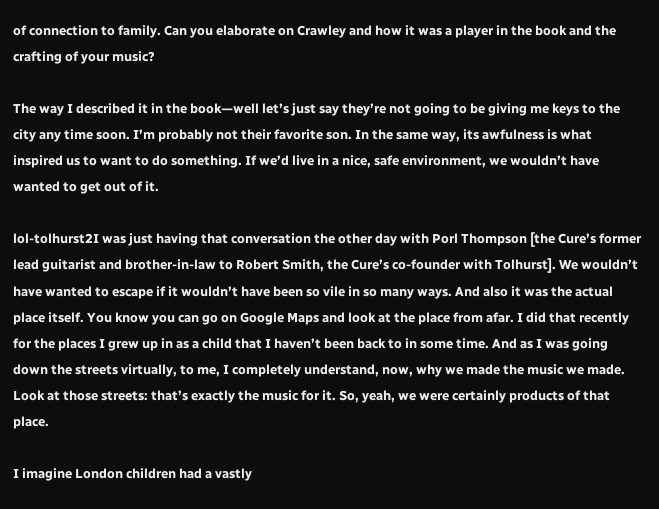of connection to family. Can you elaborate on Crawley and how it was a player in the book and the crafting of your music?

The way I described it in the book—well let’s just say they’re not going to be giving me keys to the city any time soon. I’m probably not their favorite son. In the same way, its awfulness is what inspired us to want to do something. If we’d live in a nice, safe environment, we wouldn’t have wanted to get out of it.

lol-tolhurst2I was just having that conversation the other day with Porl Thompson [the Cure’s former lead guitarist and brother-in-law to Robert Smith, the Cure’s co-founder with Tolhurst]. We wouldn’t have wanted to escape if it wouldn’t have been so vile in so many ways. And also it was the actual place itself. You know you can go on Google Maps and look at the place from afar. I did that recently for the places I grew up in as a child that I haven’t been back to in some time. And as I was going down the streets virtually, to me, I completely understand, now, why we made the music we made. Look at those streets: that’s exactly the music for it. So, yeah, we were certainly products of that place.

I imagine London children had a vastly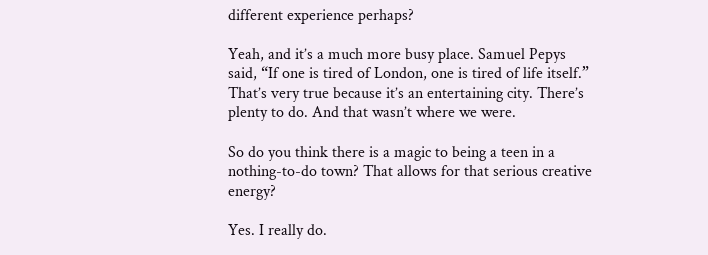different experience perhaps?

Yeah, and it’s a much more busy place. Samuel Pepys said, “If one is tired of London, one is tired of life itself.” That’s very true because it’s an entertaining city. There’s plenty to do. And that wasn’t where we were.

So do you think there is a magic to being a teen in a nothing-to-do town? That allows for that serious creative energy?

Yes. I really do.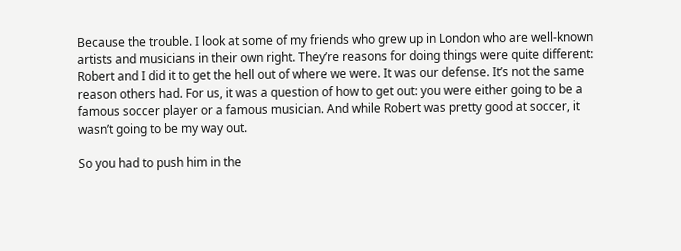Because the trouble. I look at some of my friends who grew up in London who are well-known artists and musicians in their own right. They’re reasons for doing things were quite different: Robert and I did it to get the hell out of where we were. It was our defense. It’s not the same reason others had. For us, it was a question of how to get out: you were either going to be a famous soccer player or a famous musician. And while Robert was pretty good at soccer, it wasn’t going to be my way out.

So you had to push him in the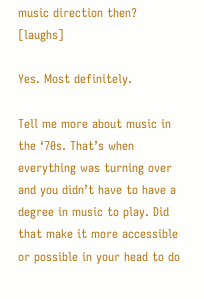music direction then? [laughs]

Yes. Most definitely.

Tell me more about music in the ‘70s. That’s when everything was turning over and you didn’t have to have a degree in music to play. Did that make it more accessible or possible in your head to do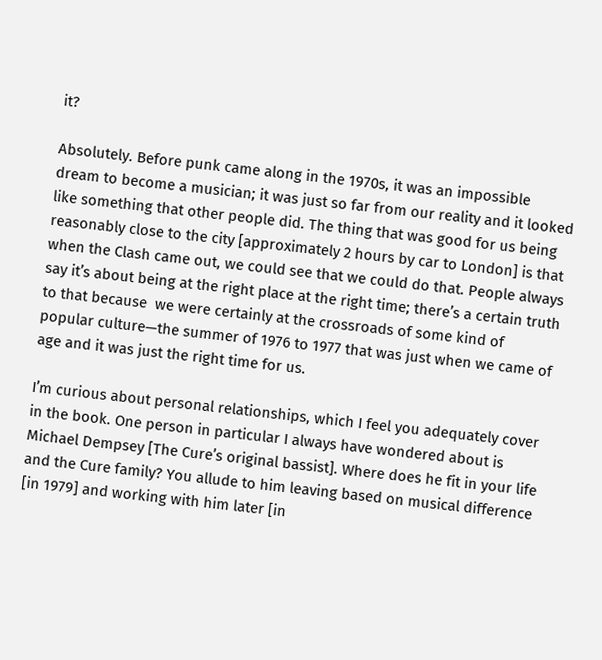it?

Absolutely. Before punk came along in the 1970s, it was an impossible dream to become a musician; it was just so far from our reality and it looked like something that other people did. The thing that was good for us being reasonably close to the city [approximately 2 hours by car to London] is that when the Clash came out, we could see that we could do that. People always say it’s about being at the right place at the right time; there’s a certain truth to that because  we were certainly at the crossroads of some kind of popular culture—the summer of 1976 to 1977 that was just when we came of age and it was just the right time for us.

I’m curious about personal relationships, which I feel you adequately cover in the book. One person in particular I always have wondered about is Michael Dempsey [The Cure’s original bassist]. Where does he fit in your life and the Cure family? You allude to him leaving based on musical difference [in 1979] and working with him later [in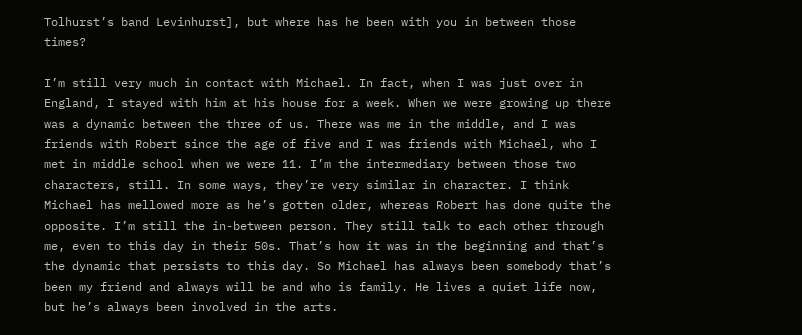Tolhurst’s band Levinhurst], but where has he been with you in between those times?

I’m still very much in contact with Michael. In fact, when I was just over in England, I stayed with him at his house for a week. When we were growing up there was a dynamic between the three of us. There was me in the middle, and I was friends with Robert since the age of five and I was friends with Michael, who I met in middle school when we were 11. I’m the intermediary between those two characters, still. In some ways, they’re very similar in character. I think Michael has mellowed more as he’s gotten older, whereas Robert has done quite the opposite. I’m still the in-between person. They still talk to each other through me, even to this day in their 50s. That’s how it was in the beginning and that’s the dynamic that persists to this day. So Michael has always been somebody that’s been my friend and always will be and who is family. He lives a quiet life now, but he’s always been involved in the arts.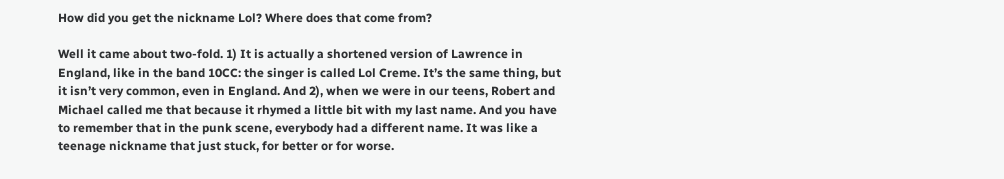How did you get the nickname Lol? Where does that come from?

Well it came about two-fold. 1) It is actually a shortened version of Lawrence in England, like in the band 10CC: the singer is called Lol Creme. It’s the same thing, but it isn’t very common, even in England. And 2), when we were in our teens, Robert and Michael called me that because it rhymed a little bit with my last name. And you have to remember that in the punk scene, everybody had a different name. It was like a teenage nickname that just stuck, for better or for worse.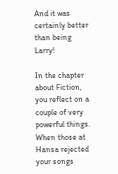And it was certainly better than being Larry!

In the chapter about Fiction, you reflect on a couple of very powerful things. When those at Hansa rejected your songs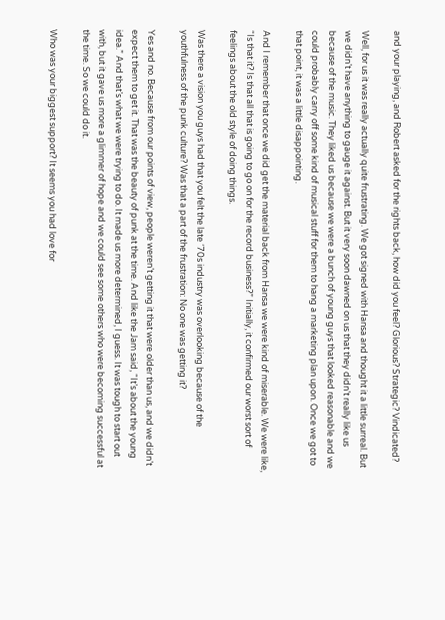and your playing, and Robert asked for the rights back, how did you feel? Glorious? Strategic? Vindicated?

Well, for us it was really actually quite frustrating. We got signed with Hansa and thought it a little surreal. But we didn’t have anything to gauge it against. But it very soon dawned on us that they didn’t really like us because of the music. They liked us because we were a bunch of young guys that looked reasonable and we could probably carry off some kind of musical stuff for them to hang a marketing plan upon. Once we got to that point, it was a little disappointing.

And I remember that once we did get the material back from Hansa we were kind of miserable. We were like, “Is that it? Is that all that is going to go on for the record business?” Initially, it confirmed our worst sort of feelings about the old style of doing things.

Was there a vision you guys had that you felt the late ‘70s industry was overlooking because of the youthfulness of the punk culture? Was that a part of the frustration: No one was getting it?

Yes and no. Because from our points of view, people weren’t getting it that were older than us, and we didn’t expect them to get it. That was the beauty of punk at the time. And like the Jam said, “It’s about the young idea.” And that’s what we were trying to do. It made us more determined, I guess. It was tough to start out with, but it gave us more a glimmer of hope and we could see some others who were becoming successful at the time. So we could do it.

Who was your biggest support? It seems you had love for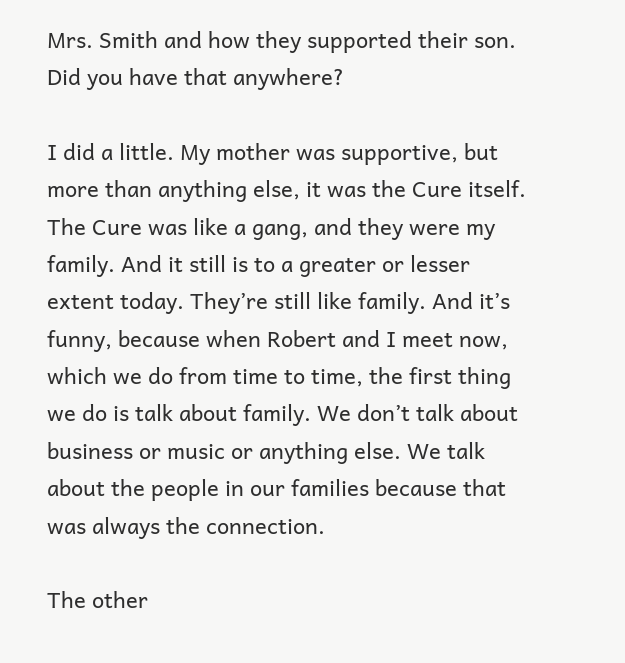Mrs. Smith and how they supported their son. Did you have that anywhere?

I did a little. My mother was supportive, but more than anything else, it was the Cure itself. The Cure was like a gang, and they were my family. And it still is to a greater or lesser extent today. They’re still like family. And it’s funny, because when Robert and I meet now, which we do from time to time, the first thing we do is talk about family. We don’t talk about business or music or anything else. We talk about the people in our families because that was always the connection.

The other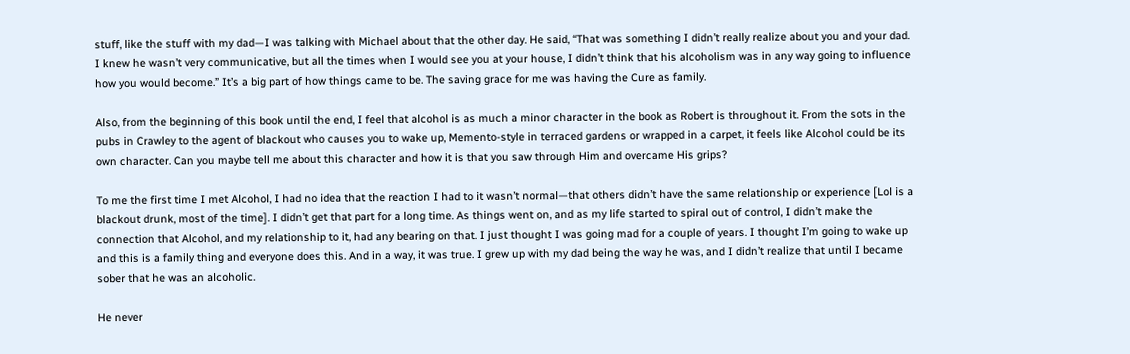stuff, like the stuff with my dad—I was talking with Michael about that the other day. He said, “That was something I didn’t really realize about you and your dad. I knew he wasn’t very communicative, but all the times when I would see you at your house, I didn’t think that his alcoholism was in any way going to influence how you would become.” It’s a big part of how things came to be. The saving grace for me was having the Cure as family.

Also, from the beginning of this book until the end, I feel that alcohol is as much a minor character in the book as Robert is throughout it. From the sots in the pubs in Crawley to the agent of blackout who causes you to wake up, Memento-style in terraced gardens or wrapped in a carpet, it feels like Alcohol could be its own character. Can you maybe tell me about this character and how it is that you saw through Him and overcame His grips?

To me the first time I met Alcohol, I had no idea that the reaction I had to it wasn’t normal—that others didn’t have the same relationship or experience [Lol is a blackout drunk, most of the time]. I didn’t get that part for a long time. As things went on, and as my life started to spiral out of control, I didn’t make the connection that Alcohol, and my relationship to it, had any bearing on that. I just thought I was going mad for a couple of years. I thought I’m going to wake up and this is a family thing and everyone does this. And in a way, it was true. I grew up with my dad being the way he was, and I didn’t realize that until I became sober that he was an alcoholic.

He never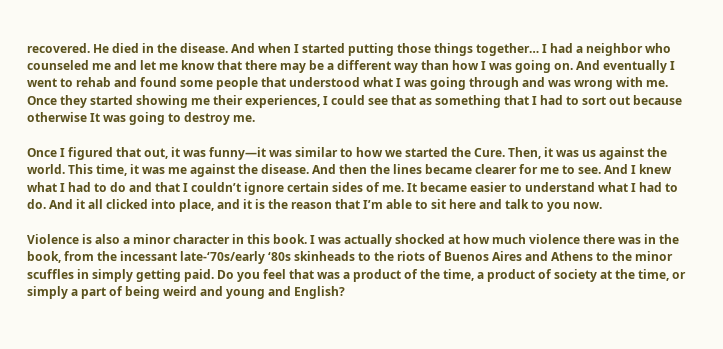recovered. He died in the disease. And when I started putting those things together… I had a neighbor who counseled me and let me know that there may be a different way than how I was going on. And eventually I went to rehab and found some people that understood what I was going through and was wrong with me. Once they started showing me their experiences, I could see that as something that I had to sort out because otherwise It was going to destroy me.

Once I figured that out, it was funny—it was similar to how we started the Cure. Then, it was us against the world. This time, it was me against the disease. And then the lines became clearer for me to see. And I knew what I had to do and that I couldn’t ignore certain sides of me. It became easier to understand what I had to do. And it all clicked into place, and it is the reason that I’m able to sit here and talk to you now.

Violence is also a minor character in this book. I was actually shocked at how much violence there was in the book, from the incessant late-‘70s/early ‘80s skinheads to the riots of Buenos Aires and Athens to the minor scuffles in simply getting paid. Do you feel that was a product of the time, a product of society at the time, or simply a part of being weird and young and English?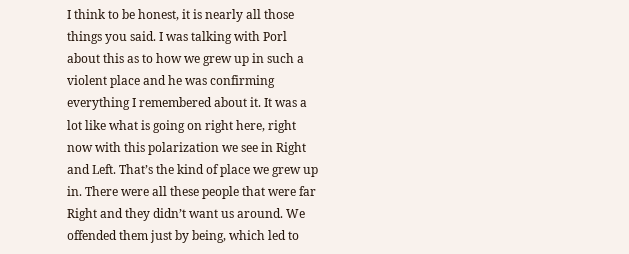I think to be honest, it is nearly all those things you said. I was talking with Porl about this as to how we grew up in such a violent place and he was confirming everything I remembered about it. It was a lot like what is going on right here, right now with this polarization we see in Right and Left. That’s the kind of place we grew up in. There were all these people that were far Right and they didn’t want us around. We offended them just by being, which led to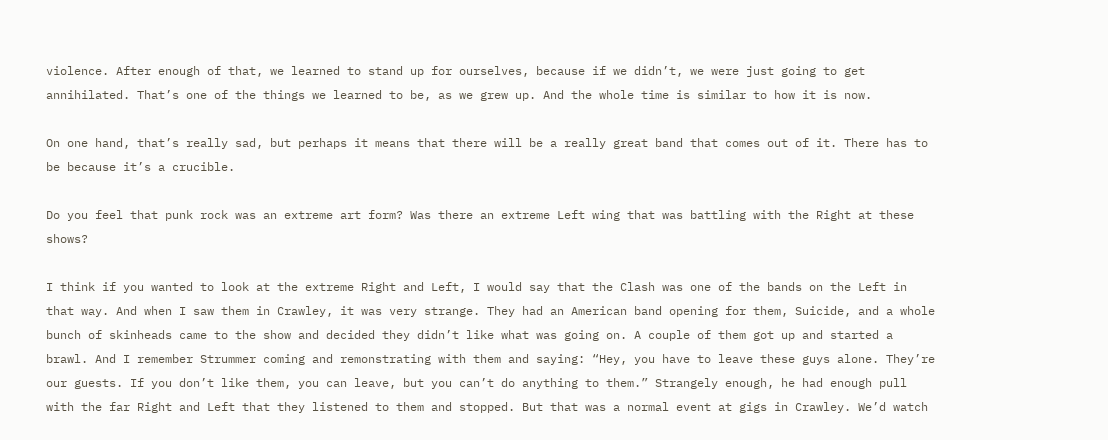violence. After enough of that, we learned to stand up for ourselves, because if we didn’t, we were just going to get annihilated. That’s one of the things we learned to be, as we grew up. And the whole time is similar to how it is now.

On one hand, that’s really sad, but perhaps it means that there will be a really great band that comes out of it. There has to be because it’s a crucible.

Do you feel that punk rock was an extreme art form? Was there an extreme Left wing that was battling with the Right at these shows?

I think if you wanted to look at the extreme Right and Left, I would say that the Clash was one of the bands on the Left in that way. And when I saw them in Crawley, it was very strange. They had an American band opening for them, Suicide, and a whole bunch of skinheads came to the show and decided they didn’t like what was going on. A couple of them got up and started a brawl. And I remember Strummer coming and remonstrating with them and saying: “Hey, you have to leave these guys alone. They’re our guests. If you don’t like them, you can leave, but you can’t do anything to them.” Strangely enough, he had enough pull with the far Right and Left that they listened to them and stopped. But that was a normal event at gigs in Crawley. We’d watch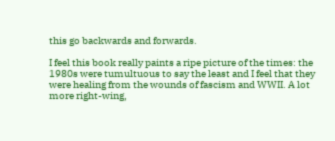this go backwards and forwards.

I feel this book really paints a ripe picture of the times: the 1980s were tumultuous to say the least and I feel that they were healing from the wounds of fascism and WWII. A lot more right-wing,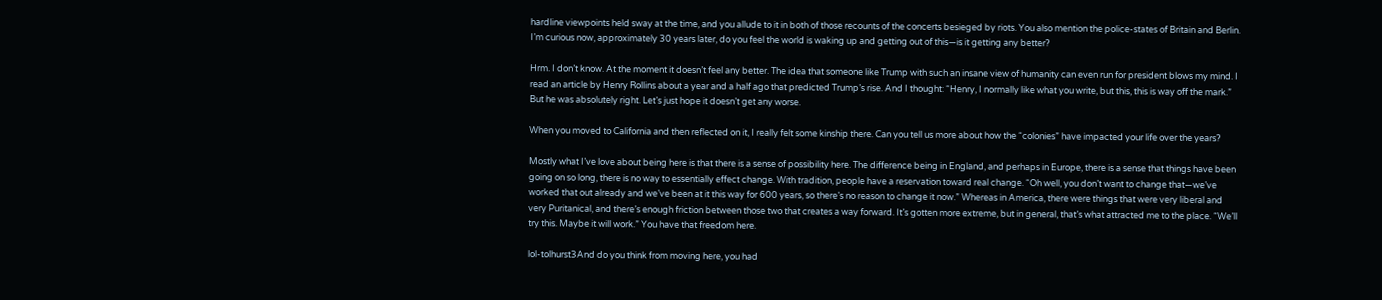hardline viewpoints held sway at the time, and you allude to it in both of those recounts of the concerts besieged by riots. You also mention the police-states of Britain and Berlin. I’m curious now, approximately 30 years later, do you feel the world is waking up and getting out of this—is it getting any better?

Hrm. I don’t know. At the moment it doesn’t feel any better. The idea that someone like Trump with such an insane view of humanity can even run for president blows my mind. I read an article by Henry Rollins about a year and a half ago that predicted Trump’s rise. And I thought: “Henry, I normally like what you write, but this, this is way off the mark.” But he was absolutely right. Let’s just hope it doesn’t get any worse.

When you moved to California and then reflected on it, I really felt some kinship there. Can you tell us more about how the “colonies” have impacted your life over the years?

Mostly what I’ve love about being here is that there is a sense of possibility here. The difference being in England, and perhaps in Europe, there is a sense that things have been going on so long, there is no way to essentially effect change. With tradition, people have a reservation toward real change. “Oh well, you don’t want to change that—we’ve worked that out already and we’ve been at it this way for 600 years, so there’s no reason to change it now.” Whereas in America, there were things that were very liberal and very Puritanical, and there’s enough friction between those two that creates a way forward. It’s gotten more extreme, but in general, that’s what attracted me to the place. “We’ll try this. Maybe it will work.” You have that freedom here.

lol-tolhurst3And do you think from moving here, you had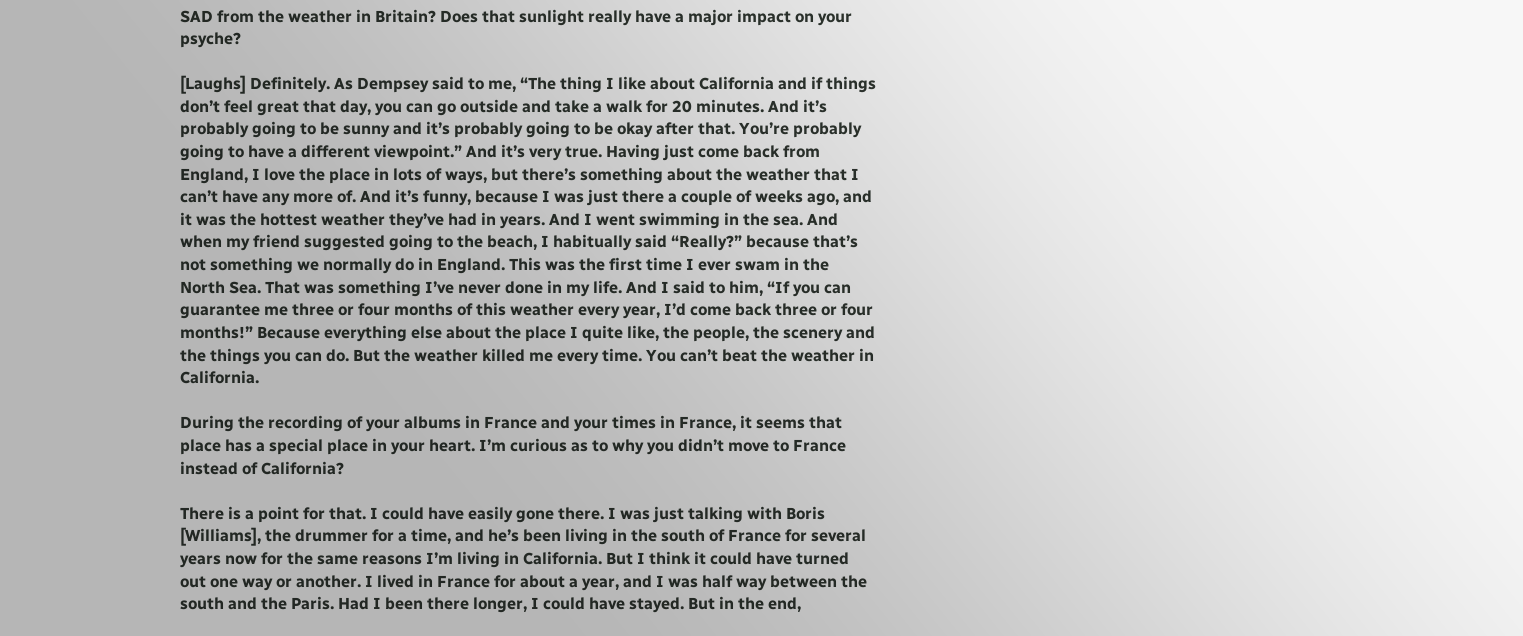SAD from the weather in Britain? Does that sunlight really have a major impact on your psyche?

[Laughs] Definitely. As Dempsey said to me, “The thing I like about California and if things don’t feel great that day, you can go outside and take a walk for 20 minutes. And it’s probably going to be sunny and it’s probably going to be okay after that. You’re probably going to have a different viewpoint.” And it’s very true. Having just come back from England, I love the place in lots of ways, but there’s something about the weather that I can’t have any more of. And it’s funny, because I was just there a couple of weeks ago, and it was the hottest weather they’ve had in years. And I went swimming in the sea. And when my friend suggested going to the beach, I habitually said “Really?” because that’s not something we normally do in England. This was the first time I ever swam in the North Sea. That was something I’ve never done in my life. And I said to him, “If you can guarantee me three or four months of this weather every year, I’d come back three or four months!” Because everything else about the place I quite like, the people, the scenery and the things you can do. But the weather killed me every time. You can’t beat the weather in California.

During the recording of your albums in France and your times in France, it seems that place has a special place in your heart. I’m curious as to why you didn’t move to France instead of California?

There is a point for that. I could have easily gone there. I was just talking with Boris [Williams], the drummer for a time, and he’s been living in the south of France for several years now for the same reasons I’m living in California. But I think it could have turned out one way or another. I lived in France for about a year, and I was half way between the south and the Paris. Had I been there longer, I could have stayed. But in the end,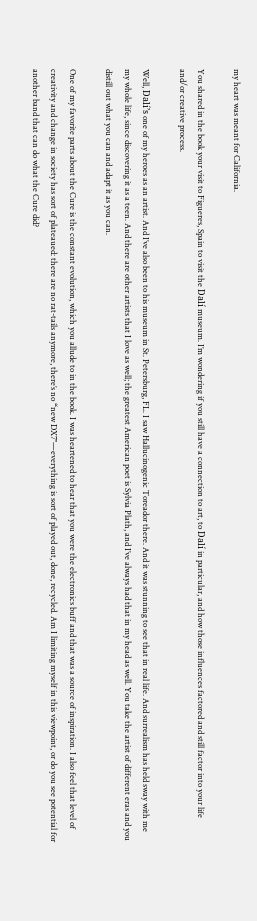my heart was meant for California.

You shared in the book your visit to Figueres, Spain to visit the Dalí museum. I’m wondering if you still have a connection to art, to Dalí in particular, and how those influences factored and still factor into your life and/or creative process.

Well, Dalí’s one of my heroes as an artist. And I’ve also been to his museum in St. Petersburg, FL. I saw Hallucinogenic Toreador there. And it was stunning to see that in real life. And surrealism has held sway with me my whole life, since discovering it as a teen. And there are other artists that I love as well; the greatest American poet is Sylvia Plath, and I’ve always had that in my head as well. You take the artist of different eras and you distill out what you can and adapt it as you can.

One of my favorite parts about the Cure is the constant evolution, which you allude to in the book. I was heartened to hear that you were the electronics buff and that was a source of inspiration. I also feel that level of creativity and change in society has sort of plateaued: there are no rat-tails anymore, there’s no “new DX7″—everything is sort of played out, done, recycled. Am I limiting myself in this viewpoint, or do you see potential for another band that can do what the Cure did?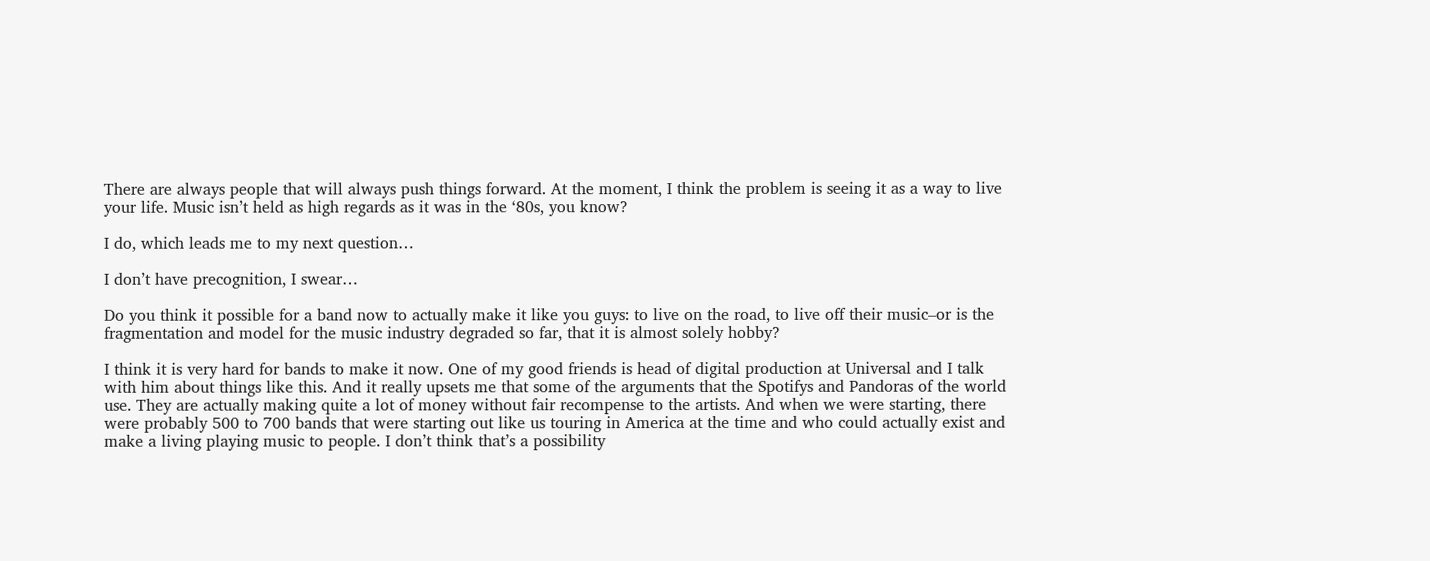There are always people that will always push things forward. At the moment, I think the problem is seeing it as a way to live your life. Music isn’t held as high regards as it was in the ‘80s, you know?

I do, which leads me to my next question…

I don’t have precognition, I swear…

Do you think it possible for a band now to actually make it like you guys: to live on the road, to live off their music–or is the fragmentation and model for the music industry degraded so far, that it is almost solely hobby?

I think it is very hard for bands to make it now. One of my good friends is head of digital production at Universal and I talk with him about things like this. And it really upsets me that some of the arguments that the Spotifys and Pandoras of the world use. They are actually making quite a lot of money without fair recompense to the artists. And when we were starting, there were probably 500 to 700 bands that were starting out like us touring in America at the time and who could actually exist and make a living playing music to people. I don’t think that’s a possibility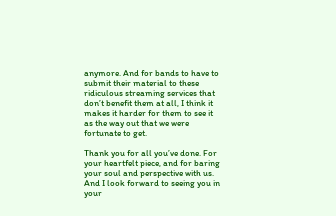anymore. And for bands to have to submit their material to these ridiculous streaming services that don’t benefit them at all, I think it makes it harder for them to see it as the way out that we were fortunate to get.

Thank you for all you’ve done. For your heartfelt piece, and for baring your soul and perspective with us. And I look forward to seeing you in your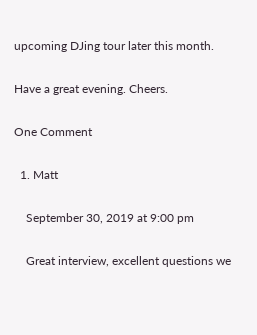upcoming DJing tour later this month.

Have a great evening. Cheers.

One Comment

  1. Matt

    September 30, 2019 at 9:00 pm

    Great interview, excellent questions we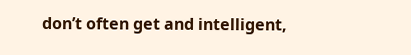don’t often get and intelligent,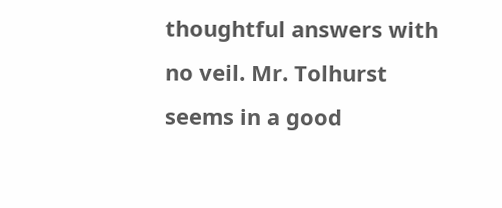thoughtful answers with no veil. Mr. Tolhurst seems in a good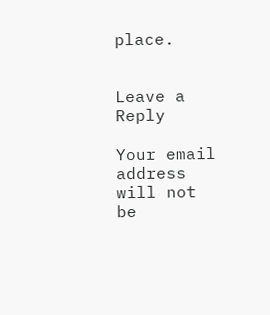place.


Leave a Reply

Your email address will not be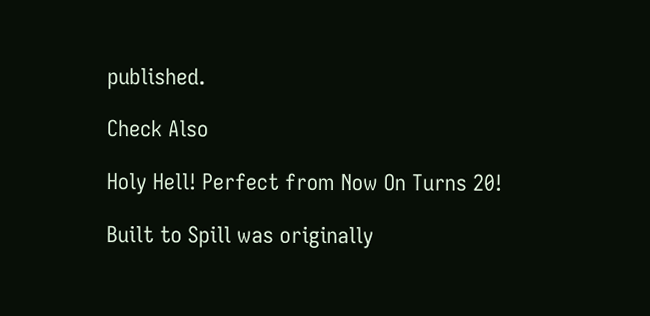published.

Check Also

Holy Hell! Perfect from Now On Turns 20!

Built to Spill was originally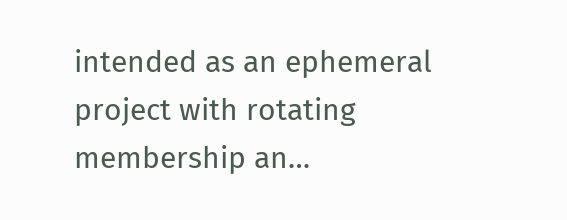intended as an ephemeral project with rotating membership an…